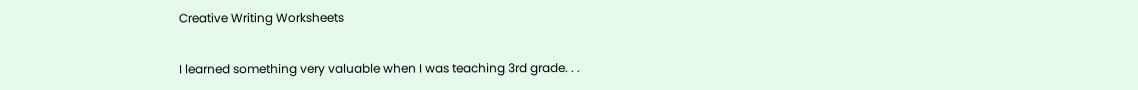Creative Writing Worksheets

I learned something very valuable when I was teaching 3rd grade. . .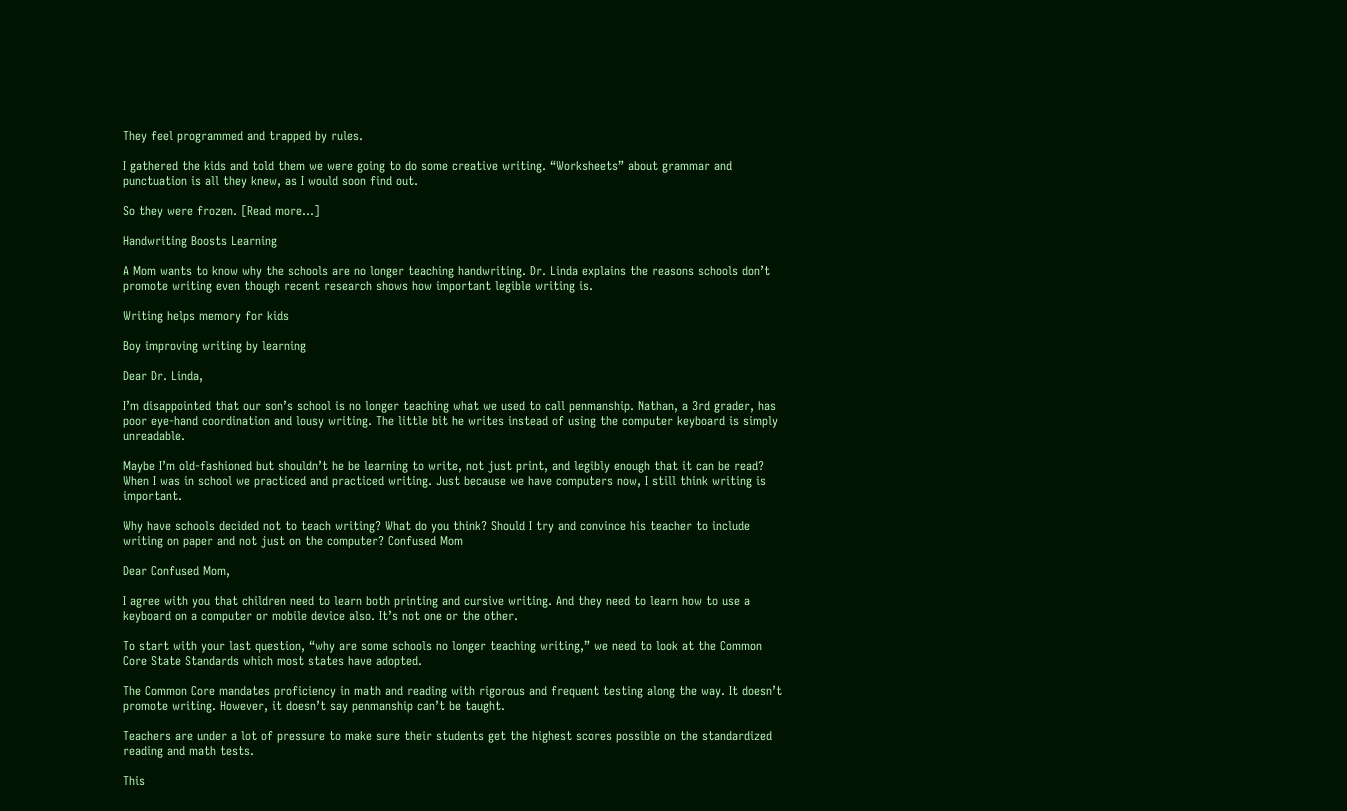They feel programmed and trapped by rules.

I gathered the kids and told them we were going to do some creative writing. “Worksheets” about grammar and punctuation is all they knew, as I would soon find out.

So they were frozen. [Read more…]

Handwriting Boosts Learning

A Mom wants to know why the schools are no longer teaching handwriting. Dr. Linda explains the reasons schools don’t promote writing even though recent research shows how important legible writing is.

Writing helps memory for kids

Boy improving writing by learning

Dear Dr. Linda,

I’m disappointed that our son’s school is no longer teaching what we used to call penmanship. Nathan, a 3rd grader, has poor eye-hand coordination and lousy writing. The little bit he writes instead of using the computer keyboard is simply unreadable.

Maybe I’m old-fashioned but shouldn’t he be learning to write, not just print, and legibly enough that it can be read? When I was in school we practiced and practiced writing. Just because we have computers now, I still think writing is important.

Why have schools decided not to teach writing? What do you think? Should I try and convince his teacher to include writing on paper and not just on the computer? Confused Mom

Dear Confused Mom,

I agree with you that children need to learn both printing and cursive writing. And they need to learn how to use a keyboard on a computer or mobile device also. It’s not one or the other.

To start with your last question, “why are some schools no longer teaching writing,” we need to look at the Common Core State Standards which most states have adopted.

The Common Core mandates proficiency in math and reading with rigorous and frequent testing along the way. It doesn’t promote writing. However, it doesn’t say penmanship can’t be taught.

Teachers are under a lot of pressure to make sure their students get the highest scores possible on the standardized reading and math tests.

This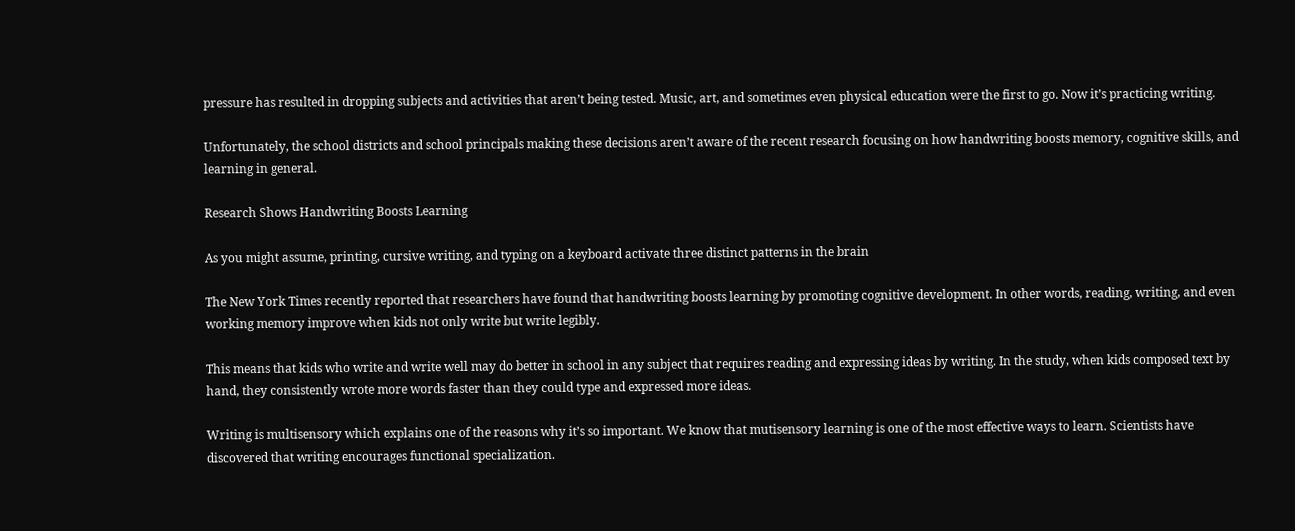pressure has resulted in dropping subjects and activities that aren’t being tested. Music, art, and sometimes even physical education were the first to go. Now it’s practicing writing.

Unfortunately, the school districts and school principals making these decisions aren’t aware of the recent research focusing on how handwriting boosts memory, cognitive skills, and learning in general.

Research Shows Handwriting Boosts Learning

As you might assume, printing, cursive writing, and typing on a keyboard activate three distinct patterns in the brain

The New York Times recently reported that researchers have found that handwriting boosts learning by promoting cognitive development. In other words, reading, writing, and even working memory improve when kids not only write but write legibly.

This means that kids who write and write well may do better in school in any subject that requires reading and expressing ideas by writing. In the study, when kids composed text by hand, they consistently wrote more words faster than they could type and expressed more ideas.

Writing is multisensory which explains one of the reasons why it’s so important. We know that mutisensory learning is one of the most effective ways to learn. Scientists have discovered that writing encourages functional specialization.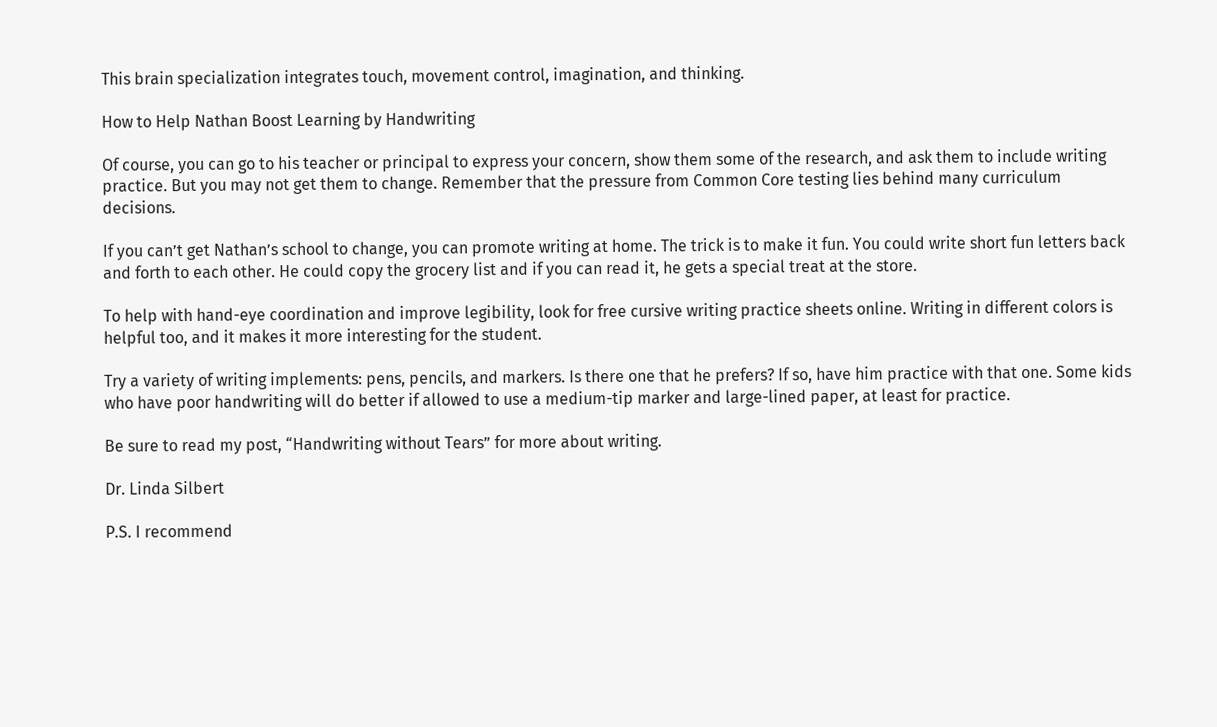This brain specialization integrates touch, movement control, imagination, and thinking.

How to Help Nathan Boost Learning by Handwriting

Of course, you can go to his teacher or principal to express your concern, show them some of the research, and ask them to include writing practice. But you may not get them to change. Remember that the pressure from Common Core testing lies behind many curriculum decisions.

If you can’t get Nathan’s school to change, you can promote writing at home. The trick is to make it fun. You could write short fun letters back and forth to each other. He could copy the grocery list and if you can read it, he gets a special treat at the store.

To help with hand-eye coordination and improve legibility, look for free cursive writing practice sheets online. Writing in different colors is helpful too, and it makes it more interesting for the student.

Try a variety of writing implements: pens, pencils, and markers. Is there one that he prefers? If so, have him practice with that one. Some kids who have poor handwriting will do better if allowed to use a medium-tip marker and large-lined paper, at least for practice.

Be sure to read my post, “Handwriting without Tears” for more about writing.

Dr. Linda Silbert

P.S. I recommend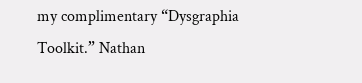my complimentary “Dysgraphia Toolkit.” Nathan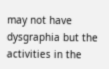may not have dysgraphia but the activities in the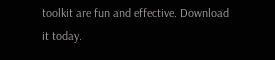toolkit are fun and effective. Download it today.